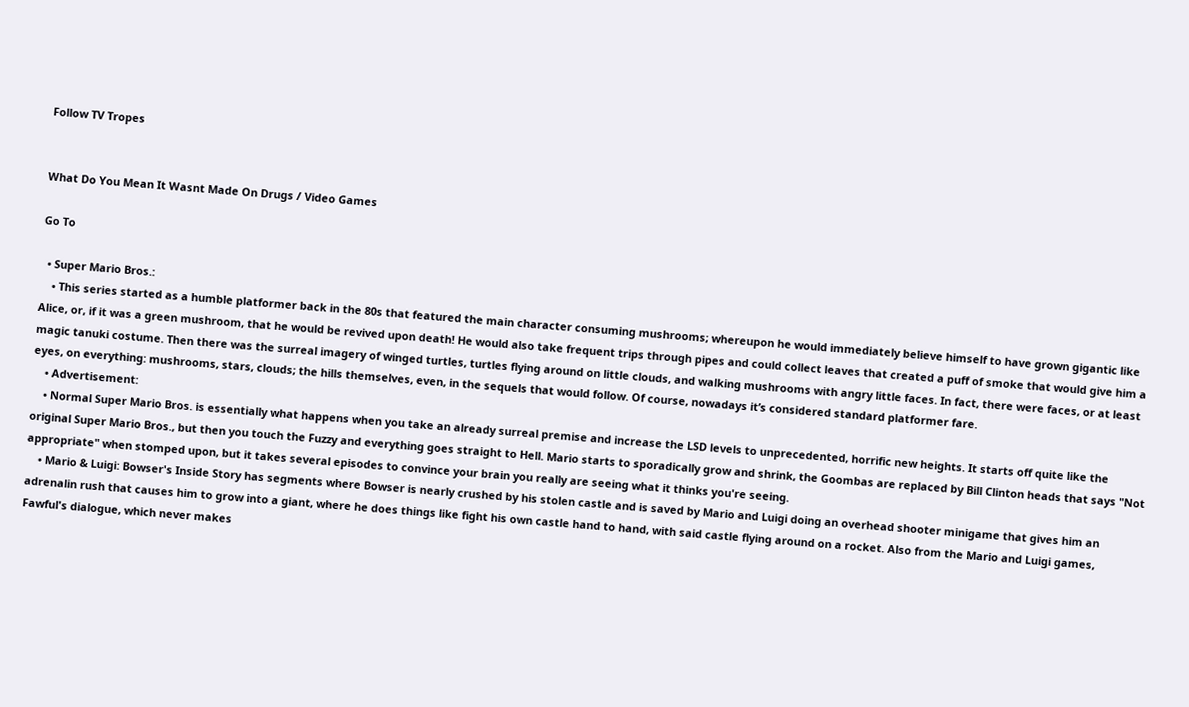Follow TV Tropes


What Do You Mean It Wasnt Made On Drugs / Video Games

Go To

  • Super Mario Bros.:
    • This series started as a humble platformer back in the 80s that featured the main character consuming mushrooms; whereupon he would immediately believe himself to have grown gigantic like Alice, or, if it was a green mushroom, that he would be revived upon death! He would also take frequent trips through pipes and could collect leaves that created a puff of smoke that would give him a magic tanuki costume. Then there was the surreal imagery of winged turtles, turtles flying around on little clouds, and walking mushrooms with angry little faces. In fact, there were faces, or at least eyes, on everything: mushrooms, stars, clouds; the hills themselves, even, in the sequels that would follow. Of course, nowadays it’s considered standard platformer fare.
    • Advertisement:
    • Normal Super Mario Bros. is essentially what happens when you take an already surreal premise and increase the LSD levels to unprecedented, horrific new heights. It starts off quite like the original Super Mario Bros., but then you touch the Fuzzy and everything goes straight to Hell. Mario starts to sporadically grow and shrink, the Goombas are replaced by Bill Clinton heads that says "Not appropriate" when stomped upon, but it takes several episodes to convince your brain you really are seeing what it thinks you're seeing.
    • Mario & Luigi: Bowser's Inside Story has segments where Bowser is nearly crushed by his stolen castle and is saved by Mario and Luigi doing an overhead shooter minigame that gives him an adrenalin rush that causes him to grow into a giant, where he does things like fight his own castle hand to hand, with said castle flying around on a rocket. Also from the Mario and Luigi games, Fawful's dialogue, which never makes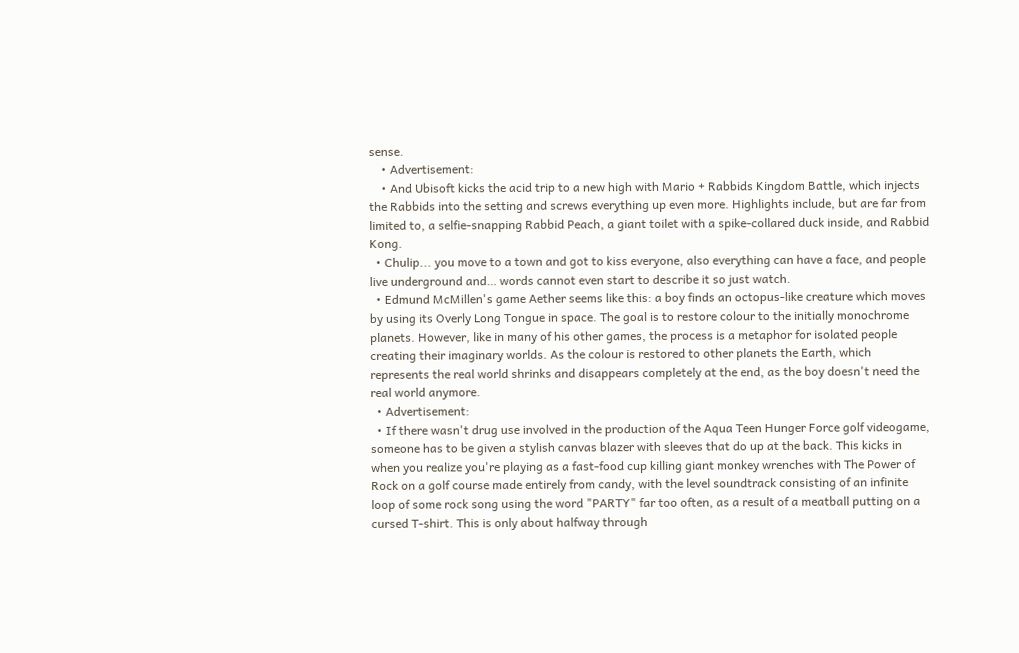sense.
    • Advertisement:
    • And Ubisoft kicks the acid trip to a new high with Mario + Rabbids Kingdom Battle, which injects the Rabbids into the setting and screws everything up even more. Highlights include, but are far from limited to, a selfie-snapping Rabbid Peach, a giant toilet with a spike-collared duck inside, and Rabbid Kong.
  • Chulip... you move to a town and got to kiss everyone, also everything can have a face, and people live underground and… words cannot even start to describe it so just watch.
  • Edmund McMillen's game Aether seems like this: a boy finds an octopus-like creature which moves by using its Overly Long Tongue in space. The goal is to restore colour to the initially monochrome planets. However, like in many of his other games, the process is a metaphor for isolated people creating their imaginary worlds. As the colour is restored to other planets the Earth, which represents the real world shrinks and disappears completely at the end, as the boy doesn't need the real world anymore.
  • Advertisement:
  • If there wasn't drug use involved in the production of the Aqua Teen Hunger Force golf videogame, someone has to be given a stylish canvas blazer with sleeves that do up at the back. This kicks in when you realize you're playing as a fast-food cup killing giant monkey wrenches with The Power of Rock on a golf course made entirely from candy, with the level soundtrack consisting of an infinite loop of some rock song using the word "PARTY" far too often, as a result of a meatball putting on a cursed T-shirt. This is only about halfway through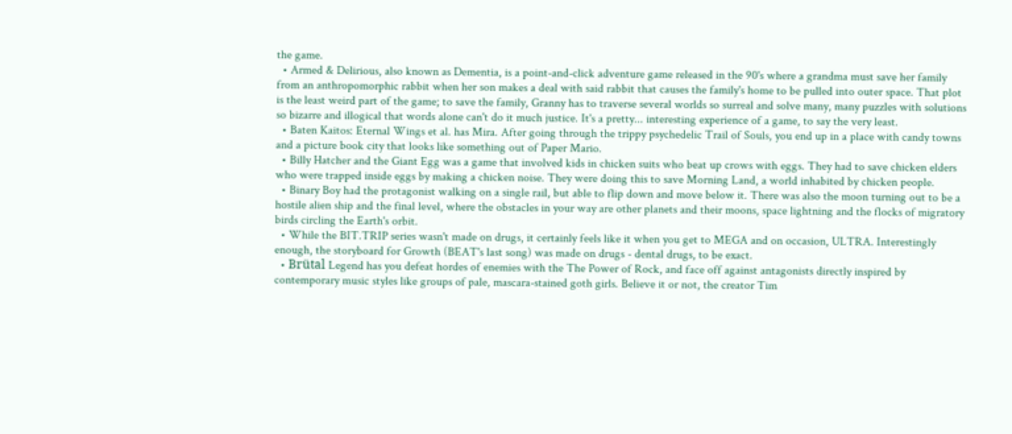the game.
  • Armed & Delirious, also known as Dementia, is a point-and-click adventure game released in the 90's where a grandma must save her family from an anthropomorphic rabbit when her son makes a deal with said rabbit that causes the family's home to be pulled into outer space. That plot is the least weird part of the game; to save the family, Granny has to traverse several worlds so surreal and solve many, many puzzles with solutions so bizarre and illogical that words alone can't do it much justice. It's a pretty... interesting experience of a game, to say the very least.
  • Baten Kaitos: Eternal Wings et al. has Mira. After going through the trippy psychedelic Trail of Souls, you end up in a place with candy towns and a picture book city that looks like something out of Paper Mario.
  • Billy Hatcher and the Giant Egg was a game that involved kids in chicken suits who beat up crows with eggs. They had to save chicken elders who were trapped inside eggs by making a chicken noise. They were doing this to save Morning Land, a world inhabited by chicken people.
  • Binary Boy had the protagonist walking on a single rail, but able to flip down and move below it. There was also the moon turning out to be a hostile alien ship and the final level, where the obstacles in your way are other planets and their moons, space lightning and the flocks of migratory birds circling the Earth's orbit.
  • While the BIT.TRIP series wasn't made on drugs, it certainly feels like it when you get to MEGA and on occasion, ULTRA. Interestingly enough, the storyboard for Growth (BEAT's last song) was made on drugs - dental drugs, to be exact.
  • Brütal Legend has you defeat hordes of enemies with the The Power of Rock, and face off against antagonists directly inspired by contemporary music styles like groups of pale, mascara-stained goth girls. Believe it or not, the creator Tim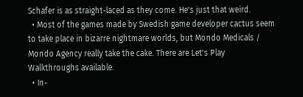Schafer is as straight-laced as they come. He's just that weird.
  • Most of the games made by Swedish game developer cactus seem to take place in bizarre nightmare worlds, but Mondo Medicals / Mondo Agency really take the cake. There are Let's Play Walkthroughs available.
  • In-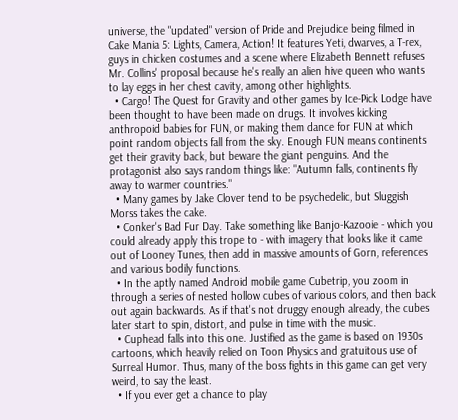universe, the "updated" version of Pride and Prejudice being filmed in Cake Mania 5: Lights, Camera, Action! It features Yeti, dwarves, a T-rex, guys in chicken costumes and a scene where Elizabeth Bennett refuses Mr. Collins' proposal because he's really an alien hive queen who wants to lay eggs in her chest cavity, among other highlights.
  • Cargo! The Quest for Gravity and other games by Ice-Pick Lodge have been thought to have been made on drugs. It involves kicking anthropoid babies for FUN, or making them dance for FUN at which point random objects fall from the sky. Enough FUN means continents get their gravity back, but beware the giant penguins. And the protagonist also says random things like: "Autumn falls, continents fly away to warmer countries."
  • Many games by Jake Clover tend to be psychedelic, but Sluggish Morss takes the cake.
  • Conker's Bad Fur Day. Take something like Banjo-Kazooie - which you could already apply this trope to - with imagery that looks like it came out of Looney Tunes, then add in massive amounts of Gorn, references and various bodily functions.
  • In the aptly named Android mobile game Cubetrip, you zoom in through a series of nested hollow cubes of various colors, and then back out again backwards. As if that's not druggy enough already, the cubes later start to spin, distort, and pulse in time with the music.
  • Cuphead falls into this one. Justified as the game is based on 1930s cartoons, which heavily relied on Toon Physics and gratuitous use of Surreal Humor. Thus, many of the boss fights in this game can get very weird, to say the least.
  • If you ever get a chance to play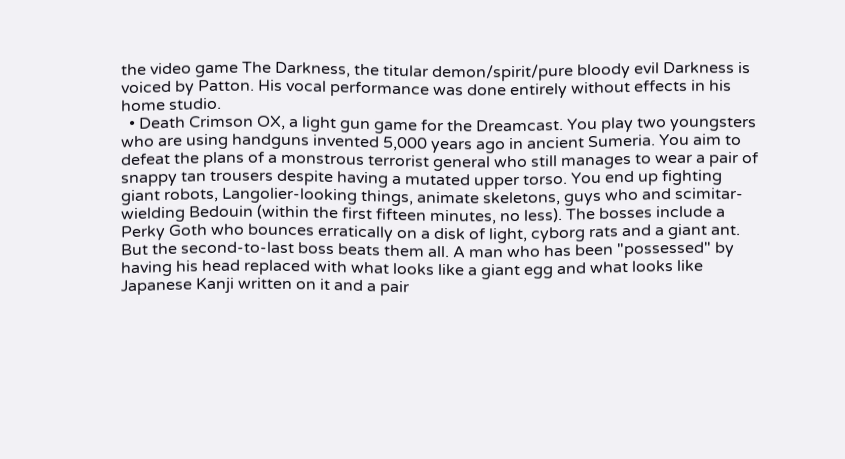the video game The Darkness, the titular demon/spirit/pure bloody evil Darkness is voiced by Patton. His vocal performance was done entirely without effects in his home studio.
  • Death Crimson OX, a light gun game for the Dreamcast. You play two youngsters who are using handguns invented 5,000 years ago in ancient Sumeria. You aim to defeat the plans of a monstrous terrorist general who still manages to wear a pair of snappy tan trousers despite having a mutated upper torso. You end up fighting giant robots, Langolier-looking things, animate skeletons, guys who and scimitar-wielding Bedouin (within the first fifteen minutes, no less). The bosses include a Perky Goth who bounces erratically on a disk of light, cyborg rats and a giant ant. But the second-to-last boss beats them all. A man who has been "possessed" by having his head replaced with what looks like a giant egg and what looks like Japanese Kanji written on it and a pair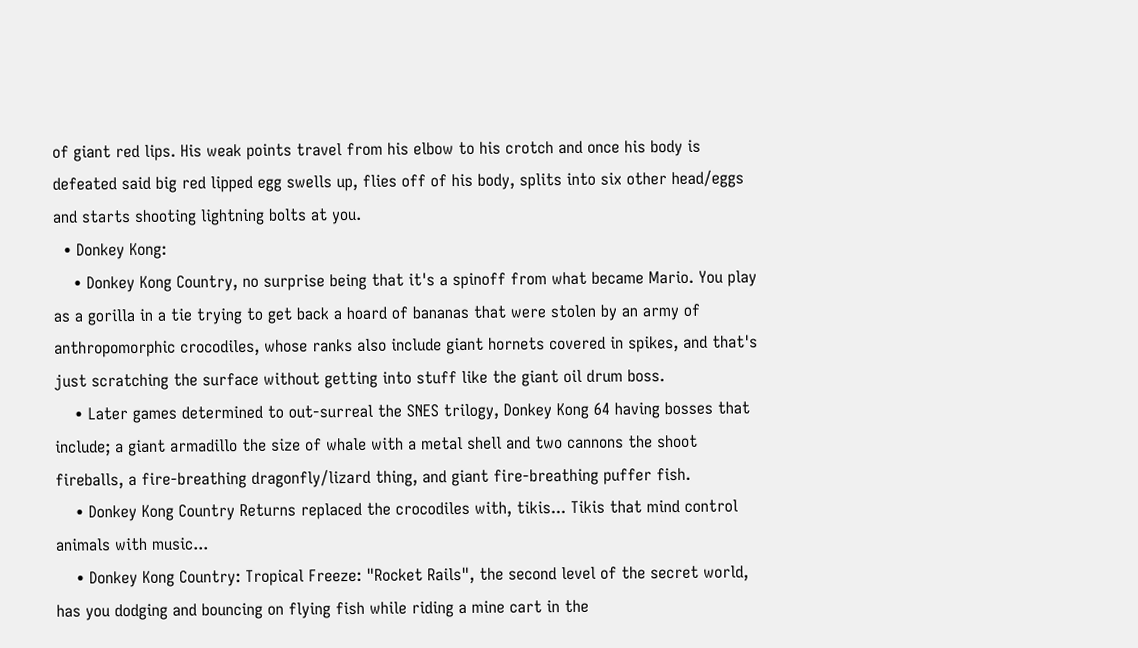of giant red lips. His weak points travel from his elbow to his crotch and once his body is defeated said big red lipped egg swells up, flies off of his body, splits into six other head/eggs and starts shooting lightning bolts at you.
  • Donkey Kong:
    • Donkey Kong Country, no surprise being that it's a spinoff from what became Mario. You play as a gorilla in a tie trying to get back a hoard of bananas that were stolen by an army of anthropomorphic crocodiles, whose ranks also include giant hornets covered in spikes, and that's just scratching the surface without getting into stuff like the giant oil drum boss.
    • Later games determined to out-surreal the SNES trilogy, Donkey Kong 64 having bosses that include; a giant armadillo the size of whale with a metal shell and two cannons the shoot fireballs, a fire-breathing dragonfly/lizard thing, and giant fire-breathing puffer fish.
    • Donkey Kong Country Returns replaced the crocodiles with, tikis... Tikis that mind control animals with music...
    • Donkey Kong Country: Tropical Freeze: "Rocket Rails", the second level of the secret world, has you dodging and bouncing on flying fish while riding a mine cart in the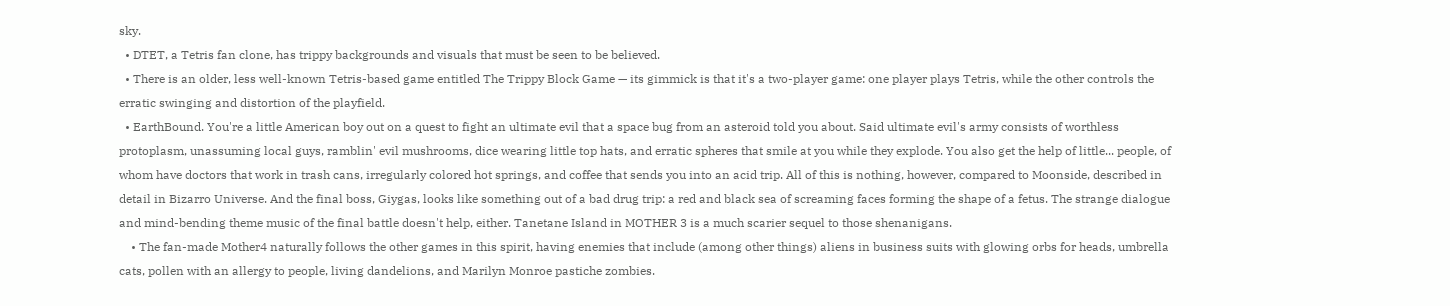sky.
  • DTET, a Tetris fan clone, has trippy backgrounds and visuals that must be seen to be believed.
  • There is an older, less well-known Tetris-based game entitled The Trippy Block Game — its gimmick is that it's a two-player game: one player plays Tetris, while the other controls the erratic swinging and distortion of the playfield.
  • EarthBound. You're a little American boy out on a quest to fight an ultimate evil that a space bug from an asteroid told you about. Said ultimate evil's army consists of worthless protoplasm, unassuming local guys, ramblin' evil mushrooms, dice wearing little top hats, and erratic spheres that smile at you while they explode. You also get the help of little... people, of whom have doctors that work in trash cans, irregularly colored hot springs, and coffee that sends you into an acid trip. All of this is nothing, however, compared to Moonside, described in detail in Bizarro Universe. And the final boss, Giygas, looks like something out of a bad drug trip: a red and black sea of screaming faces forming the shape of a fetus. The strange dialogue and mind-bending theme music of the final battle doesn't help, either. Tanetane Island in MOTHER 3 is a much scarier sequel to those shenanigans.
    • The fan-made Mother4 naturally follows the other games in this spirit, having enemies that include (among other things) aliens in business suits with glowing orbs for heads, umbrella cats, pollen with an allergy to people, living dandelions, and Marilyn Monroe pastiche zombies.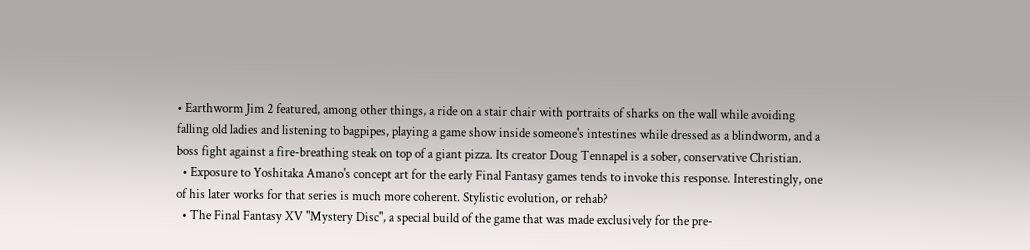• Earthworm Jim 2 featured, among other things, a ride on a stair chair with portraits of sharks on the wall while avoiding falling old ladies and listening to bagpipes, playing a game show inside someone's intestines while dressed as a blindworm, and a boss fight against a fire-breathing steak on top of a giant pizza. Its creator Doug Tennapel is a sober, conservative Christian.
  • Exposure to Yoshitaka Amano's concept art for the early Final Fantasy games tends to invoke this response. Interestingly, one of his later works for that series is much more coherent. Stylistic evolution, or rehab?
  • The Final Fantasy XV "Mystery Disc", a special build of the game that was made exclusively for the pre-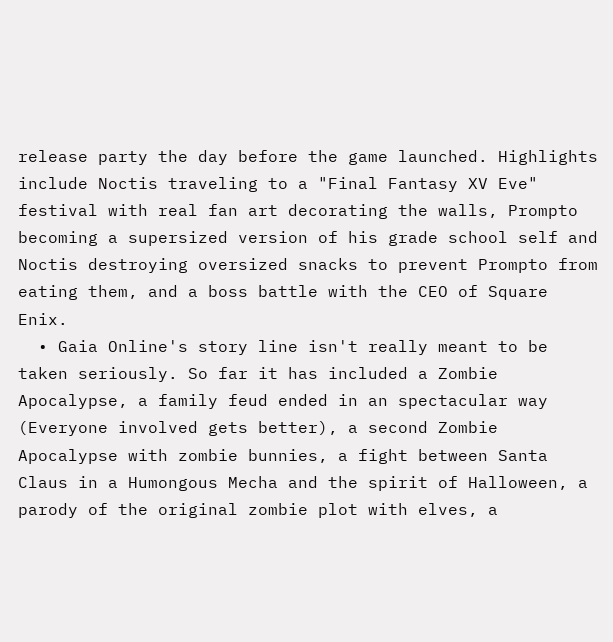release party the day before the game launched. Highlights include Noctis traveling to a "Final Fantasy XV Eve" festival with real fan art decorating the walls, Prompto becoming a supersized version of his grade school self and Noctis destroying oversized snacks to prevent Prompto from eating them, and a boss battle with the CEO of Square Enix.
  • Gaia Online's story line isn't really meant to be taken seriously. So far it has included a Zombie Apocalypse, a family feud ended in an spectacular way (Everyone involved gets better), a second Zombie Apocalypse with zombie bunnies, a fight between Santa Claus in a Humongous Mecha and the spirit of Halloween, a parody of the original zombie plot with elves, a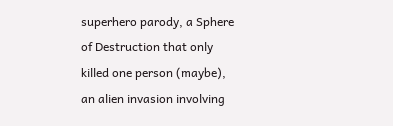superhero parody, a Sphere of Destruction that only killed one person (maybe), an alien invasion involving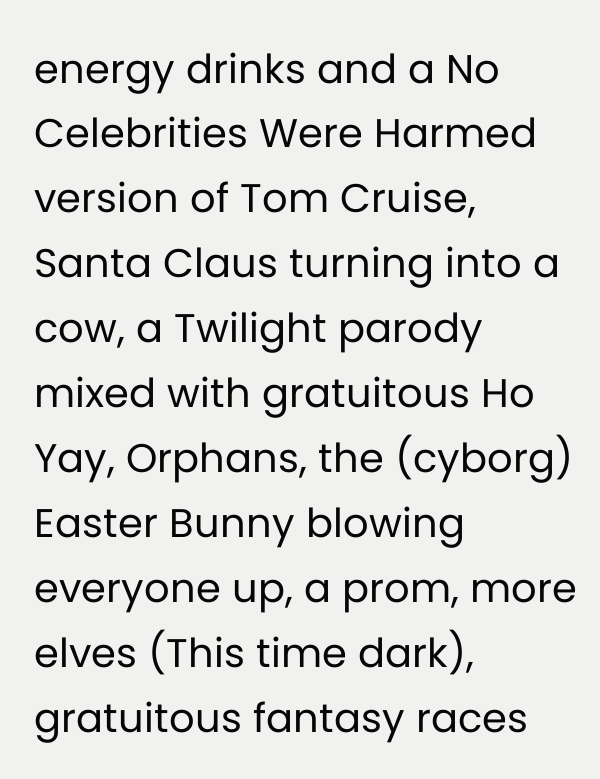energy drinks and a No Celebrities Were Harmed version of Tom Cruise, Santa Claus turning into a cow, a Twilight parody mixed with gratuitous Ho Yay, Orphans, the (cyborg) Easter Bunny blowing everyone up, a prom, more elves (This time dark), gratuitous fantasy races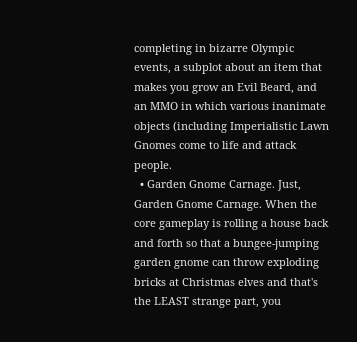completing in bizarre Olympic events, a subplot about an item that makes you grow an Evil Beard, and an MMO in which various inanimate objects (including Imperialistic Lawn Gnomes come to life and attack people.
  • Garden Gnome Carnage. Just, Garden Gnome Carnage. When the core gameplay is rolling a house back and forth so that a bungee-jumping garden gnome can throw exploding bricks at Christmas elves and that's the LEAST strange part, you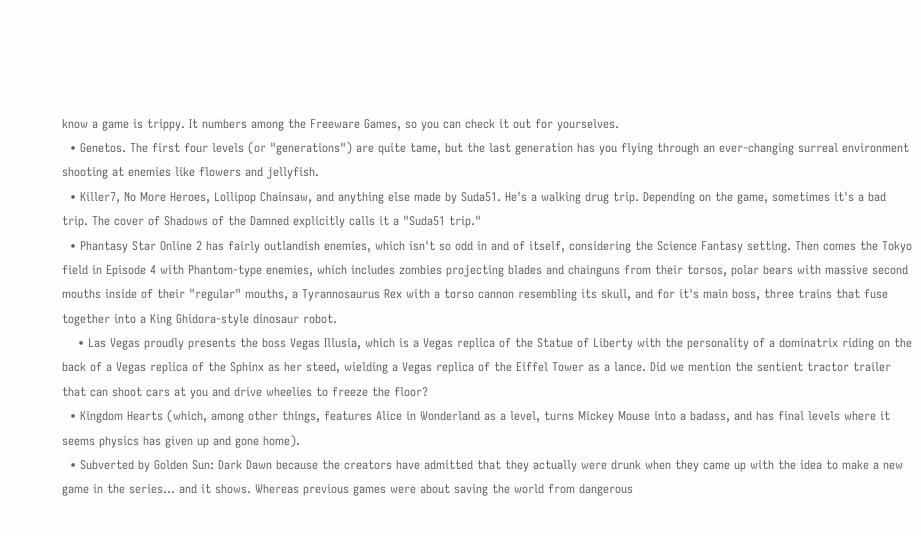know a game is trippy. It numbers among the Freeware Games, so you can check it out for yourselves.
  • Genetos. The first four levels (or "generations") are quite tame, but the last generation has you flying through an ever-changing surreal environment shooting at enemies like flowers and jellyfish.
  • Killer7, No More Heroes, Lollipop Chainsaw, and anything else made by Suda51. He's a walking drug trip. Depending on the game, sometimes it's a bad trip. The cover of Shadows of the Damned explicitly calls it a "Suda51 trip."
  • Phantasy Star Online 2 has fairly outlandish enemies, which isn't so odd in and of itself, considering the Science Fantasy setting. Then comes the Tokyo field in Episode 4 with Phantom-type enemies, which includes zombies projecting blades and chainguns from their torsos, polar bears with massive second mouths inside of their "regular" mouths, a Tyrannosaurus Rex with a torso cannon resembling its skull, and for it's main boss, three trains that fuse together into a King Ghidora-style dinosaur robot.
    • Las Vegas proudly presents the boss Vegas Illusia, which is a Vegas replica of the Statue of Liberty with the personality of a dominatrix riding on the back of a Vegas replica of the Sphinx as her steed, wielding a Vegas replica of the Eiffel Tower as a lance. Did we mention the sentient tractor trailer that can shoot cars at you and drive wheelies to freeze the floor?
  • Kingdom Hearts (which, among other things, features Alice in Wonderland as a level, turns Mickey Mouse into a badass, and has final levels where it seems physics has given up and gone home).
  • Subverted by Golden Sun: Dark Dawn because the creators have admitted that they actually were drunk when they came up with the idea to make a new game in the series... and it shows. Whereas previous games were about saving the world from dangerous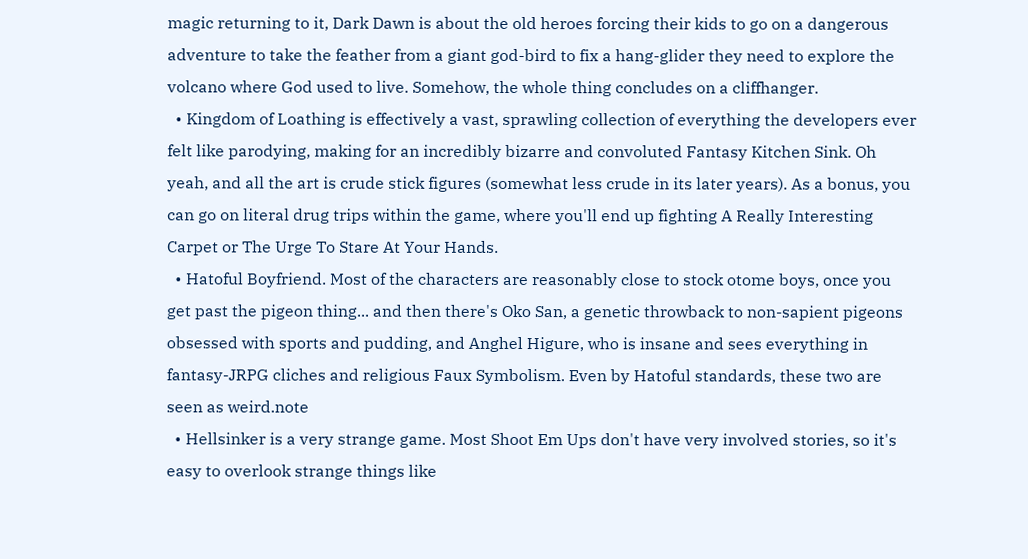magic returning to it, Dark Dawn is about the old heroes forcing their kids to go on a dangerous adventure to take the feather from a giant god-bird to fix a hang-glider they need to explore the volcano where God used to live. Somehow, the whole thing concludes on a cliffhanger.
  • Kingdom of Loathing is effectively a vast, sprawling collection of everything the developers ever felt like parodying, making for an incredibly bizarre and convoluted Fantasy Kitchen Sink. Oh yeah, and all the art is crude stick figures (somewhat less crude in its later years). As a bonus, you can go on literal drug trips within the game, where you'll end up fighting A Really Interesting Carpet or The Urge To Stare At Your Hands.
  • Hatoful Boyfriend. Most of the characters are reasonably close to stock otome boys, once you get past the pigeon thing... and then there's Oko San, a genetic throwback to non-sapient pigeons obsessed with sports and pudding, and Anghel Higure, who is insane and sees everything in fantasy-JRPG cliches and religious Faux Symbolism. Even by Hatoful standards, these two are seen as weird.note
  • Hellsinker is a very strange game. Most Shoot Em Ups don't have very involved stories, so it's easy to overlook strange things like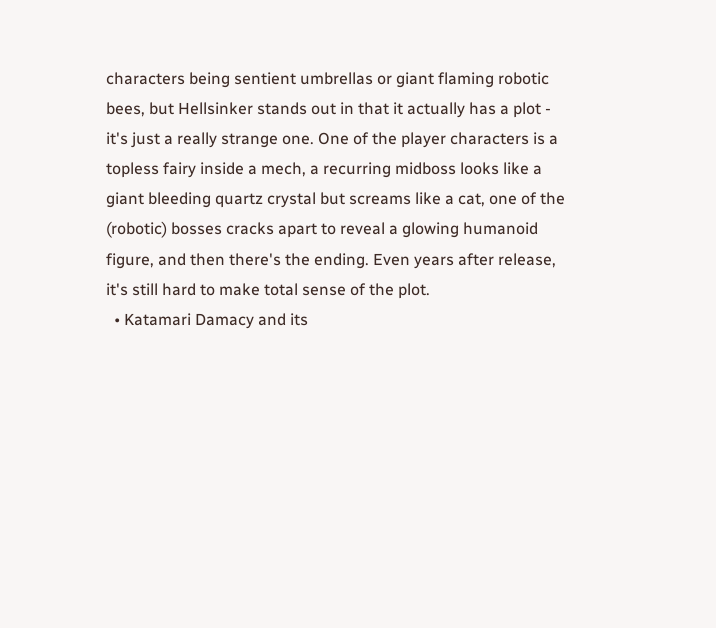characters being sentient umbrellas or giant flaming robotic bees, but Hellsinker stands out in that it actually has a plot - it's just a really strange one. One of the player characters is a topless fairy inside a mech, a recurring midboss looks like a giant bleeding quartz crystal but screams like a cat, one of the (robotic) bosses cracks apart to reveal a glowing humanoid figure, and then there's the ending. Even years after release, it's still hard to make total sense of the plot.
  • Katamari Damacy and its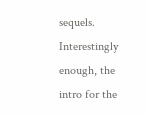sequels. Interestingly enough, the intro for the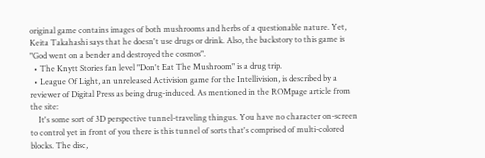original game contains images of both mushrooms and herbs of a questionable nature. Yet, Keita Takahashi says that he doesn't use drugs or drink. Also, the backstory to this game is "God went on a bender and destroyed the cosmos".
  • The Knytt Stories fan level "Don't Eat The Mushroom" is a drug trip.
  • League Of Light, an unreleased Activision game for the Intellivision, is described by a reviewer of Digital Press as being drug-induced. As mentioned in the ROMpage article from the site:
    It's some sort of 3D perspective tunnel-traveling thingus. You have no character on-screen to control yet in front of you there is this tunnel of sorts that's comprised of multi-colored blocks. The disc,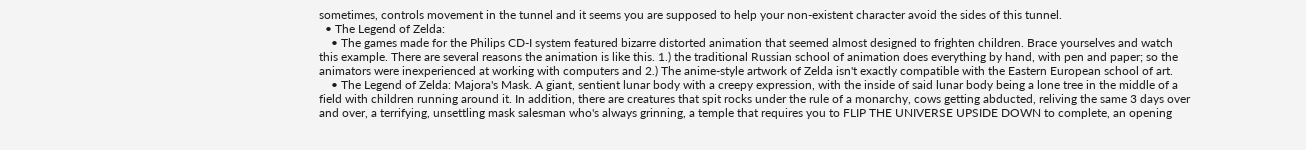sometimes, controls movement in the tunnel and it seems you are supposed to help your non-existent character avoid the sides of this tunnel.
  • The Legend of Zelda:
    • The games made for the Philips CD-I system featured bizarre distorted animation that seemed almost designed to frighten children. Brace yourselves and watch this example. There are several reasons the animation is like this. 1.) the traditional Russian school of animation does everything by hand, with pen and paper; so the animators were inexperienced at working with computers and 2.) The anime-style artwork of Zelda isn't exactly compatible with the Eastern European school of art.
    • The Legend of Zelda: Majora's Mask. A giant, sentient lunar body with a creepy expression, with the inside of said lunar body being a lone tree in the middle of a field with children running around it. In addition, there are creatures that spit rocks under the rule of a monarchy, cows getting abducted, reliving the same 3 days over and over, a terrifying, unsettling mask salesman who's always grinning, a temple that requires you to FLIP THE UNIVERSE UPSIDE DOWN to complete, an opening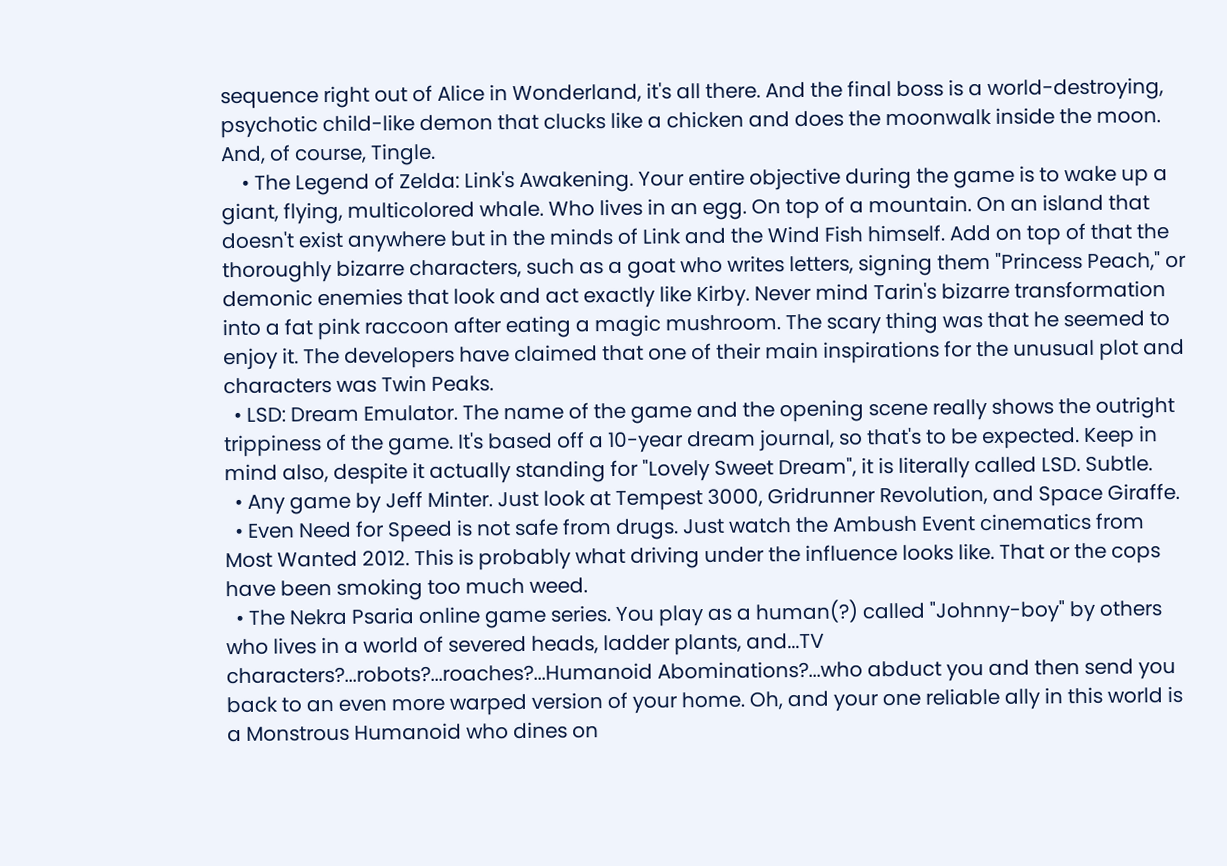sequence right out of Alice in Wonderland, it's all there. And the final boss is a world-destroying, psychotic child-like demon that clucks like a chicken and does the moonwalk inside the moon. And, of course, Tingle.
    • The Legend of Zelda: Link's Awakening. Your entire objective during the game is to wake up a giant, flying, multicolored whale. Who lives in an egg. On top of a mountain. On an island that doesn't exist anywhere but in the minds of Link and the Wind Fish himself. Add on top of that the thoroughly bizarre characters, such as a goat who writes letters, signing them "Princess Peach," or demonic enemies that look and act exactly like Kirby. Never mind Tarin's bizarre transformation into a fat pink raccoon after eating a magic mushroom. The scary thing was that he seemed to enjoy it. The developers have claimed that one of their main inspirations for the unusual plot and characters was Twin Peaks.
  • LSD: Dream Emulator. The name of the game and the opening scene really shows the outright trippiness of the game. It's based off a 10-year dream journal, so that's to be expected. Keep in mind also, despite it actually standing for "Lovely Sweet Dream", it is literally called LSD. Subtle.
  • Any game by Jeff Minter. Just look at Tempest 3000, Gridrunner Revolution, and Space Giraffe.
  • Even Need for Speed is not safe from drugs. Just watch the Ambush Event cinematics from Most Wanted 2012. This is probably what driving under the influence looks like. That or the cops have been smoking too much weed.
  • The Nekra Psaria online game series. You play as a human(?) called "Johnny-boy" by others who lives in a world of severed heads, ladder plants, and...TV characters?...robots?...roaches?...Humanoid Abominations?...who abduct you and then send you back to an even more warped version of your home. Oh, and your one reliable ally in this world is a Monstrous Humanoid who dines on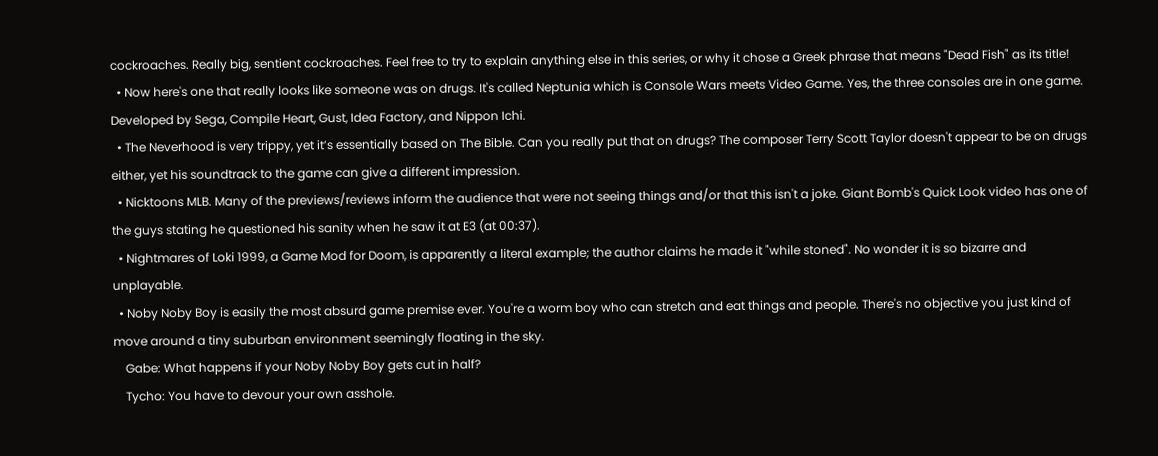cockroaches. Really big, sentient cockroaches. Feel free to try to explain anything else in this series, or why it chose a Greek phrase that means "Dead Fish" as its title!
  • Now here's one that really looks like someone was on drugs. It's called Neptunia which is Console Wars meets Video Game. Yes, the three consoles are in one game. Developed by Sega, Compile Heart, Gust, Idea Factory, and Nippon Ichi.
  • The Neverhood is very trippy, yet it’s essentially based on The Bible. Can you really put that on drugs? The composer Terry Scott Taylor doesn't appear to be on drugs either, yet his soundtrack to the game can give a different impression.
  • Nicktoons MLB. Many of the previews/reviews inform the audience that were not seeing things and/or that this isn't a joke. Giant Bomb's Quick Look video has one of the guys stating he questioned his sanity when he saw it at E3 (at 00:37).
  • Nightmares of Loki 1999, a Game Mod for Doom, is apparently a literal example; the author claims he made it "while stoned". No wonder it is so bizarre and unplayable.
  • Noby Noby Boy is easily the most absurd game premise ever. You're a worm boy who can stretch and eat things and people. There's no objective you just kind of move around a tiny suburban environment seemingly floating in the sky.
    Gabe: What happens if your Noby Noby Boy gets cut in half?
    Tycho: You have to devour your own asshole.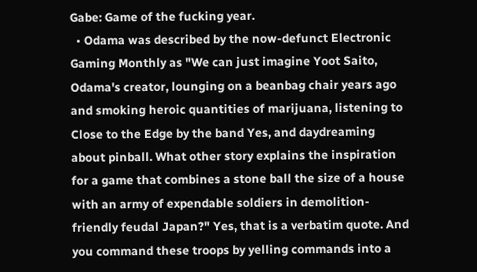Gabe: Game of the fucking year.
  • Odama was described by the now-defunct Electronic Gaming Monthly as "We can just imagine Yoot Saito, Odama's creator, lounging on a beanbag chair years ago and smoking heroic quantities of marijuana, listening to Close to the Edge by the band Yes, and daydreaming about pinball. What other story explains the inspiration for a game that combines a stone ball the size of a house with an army of expendable soldiers in demolition-friendly feudal Japan?" Yes, that is a verbatim quote. And you command these troops by yelling commands into a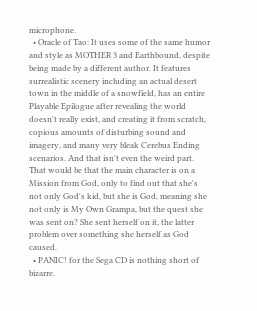microphone.
  • Oracle of Tao: It uses some of the same humor and style as MOTHER 3 and Earthbound, despite being made by a different author. It features surrealistic scenery including an actual desert town in the middle of a snowfield, has an entire Playable Epilogue after revealing the world doesn't really exist, and creating it from scratch, copious amounts of disturbing sound and imagery, and many very bleak Cerebus Ending scenarios. And that isn't even the weird part. That would be that the main character is on a Mission from God, only to find out that she's not only God's kid, but she is God, meaning she not only is My Own Grampa, but the quest she was sent on? She sent herself on it, the latter problem over something she herself as God caused.
  • PANIC! for the Sega CD is nothing short of bizarre.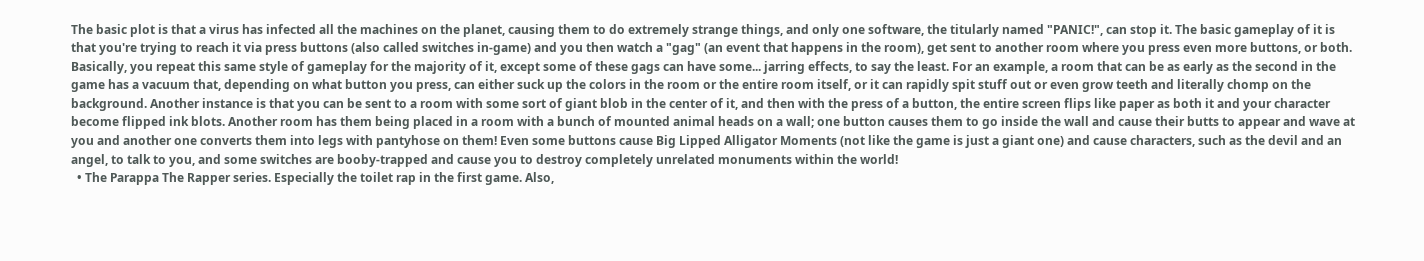The basic plot is that a virus has infected all the machines on the planet, causing them to do extremely strange things, and only one software, the titularly named "PANIC!", can stop it. The basic gameplay of it is that you're trying to reach it via press buttons (also called switches in-game) and you then watch a "gag" (an event that happens in the room), get sent to another room where you press even more buttons, or both. Basically, you repeat this same style of gameplay for the majority of it, except some of these gags can have some... jarring effects, to say the least. For an example, a room that can be as early as the second in the game has a vacuum that, depending on what button you press, can either suck up the colors in the room or the entire room itself, or it can rapidly spit stuff out or even grow teeth and literally chomp on the background. Another instance is that you can be sent to a room with some sort of giant blob in the center of it, and then with the press of a button, the entire screen flips like paper as both it and your character become flipped ink blots. Another room has them being placed in a room with a bunch of mounted animal heads on a wall; one button causes them to go inside the wall and cause their butts to appear and wave at you and another one converts them into legs with pantyhose on them! Even some buttons cause Big Lipped Alligator Moments (not like the game is just a giant one) and cause characters, such as the devil and an angel, to talk to you, and some switches are booby-trapped and cause you to destroy completely unrelated monuments within the world!
  • The Parappa The Rapper series. Especially the toilet rap in the first game. Also,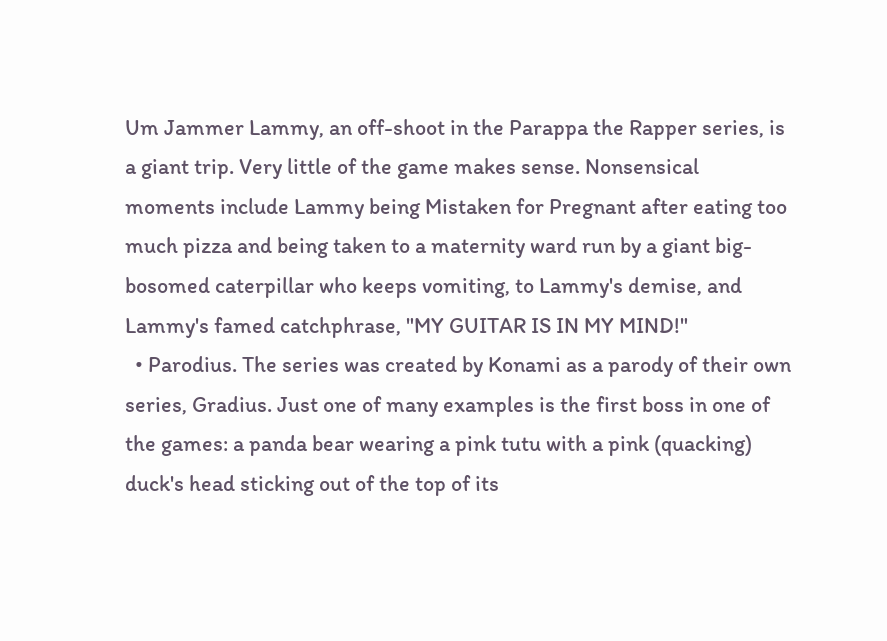Um Jammer Lammy, an off-shoot in the Parappa the Rapper series, is a giant trip. Very little of the game makes sense. Nonsensical moments include Lammy being Mistaken for Pregnant after eating too much pizza and being taken to a maternity ward run by a giant big-bosomed caterpillar who keeps vomiting, to Lammy's demise, and Lammy's famed catchphrase, "MY GUITAR IS IN MY MIND!"
  • Parodius. The series was created by Konami as a parody of their own series, Gradius. Just one of many examples is the first boss in one of the games: a panda bear wearing a pink tutu with a pink (quacking) duck's head sticking out of the top of its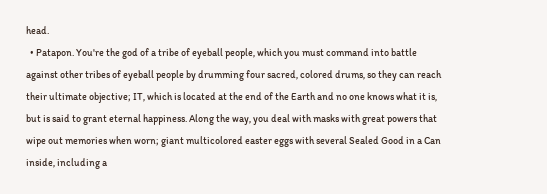head.
  • Patapon. You're the god of a tribe of eyeball people, which you must command into battle against other tribes of eyeball people by drumming four sacred, colored drums, so they can reach their ultimate objective; IT, which is located at the end of the Earth and no one knows what it is, but is said to grant eternal happiness. Along the way, you deal with masks with great powers that wipe out memories when worn; giant multicolored easter eggs with several Sealed Good in a Can inside, including a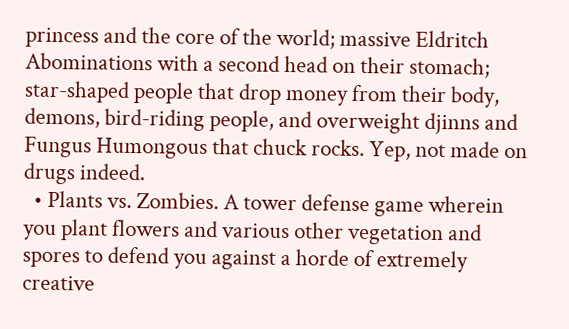princess and the core of the world; massive Eldritch Abominations with a second head on their stomach; star-shaped people that drop money from their body, demons, bird-riding people, and overweight djinns and Fungus Humongous that chuck rocks. Yep, not made on drugs indeed.
  • Plants vs. Zombies. A tower defense game wherein you plant flowers and various other vegetation and spores to defend you against a horde of extremely creative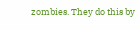zombies. They do this by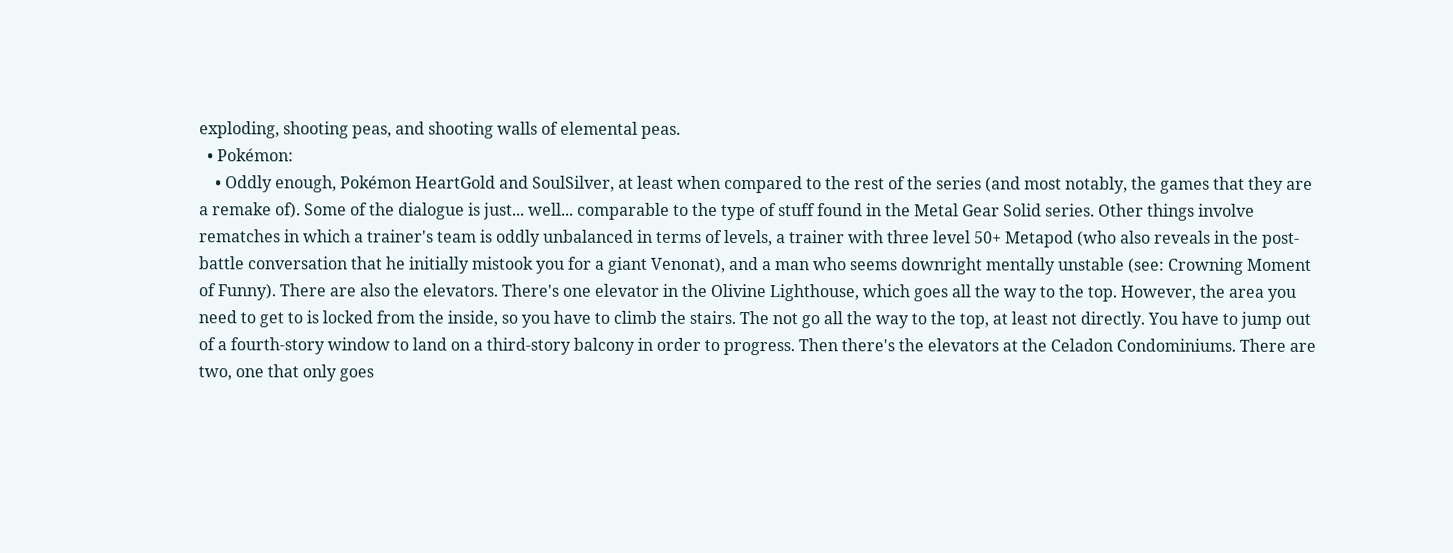exploding, shooting peas, and shooting walls of elemental peas.
  • Pokémon:
    • Oddly enough, Pokémon HeartGold and SoulSilver, at least when compared to the rest of the series (and most notably, the games that they are a remake of). Some of the dialogue is just... well... comparable to the type of stuff found in the Metal Gear Solid series. Other things involve rematches in which a trainer's team is oddly unbalanced in terms of levels, a trainer with three level 50+ Metapod (who also reveals in the post-battle conversation that he initially mistook you for a giant Venonat), and a man who seems downright mentally unstable (see: Crowning Moment of Funny). There are also the elevators. There's one elevator in the Olivine Lighthouse, which goes all the way to the top. However, the area you need to get to is locked from the inside, so you have to climb the stairs. The not go all the way to the top, at least not directly. You have to jump out of a fourth-story window to land on a third-story balcony in order to progress. Then there's the elevators at the Celadon Condominiums. There are two, one that only goes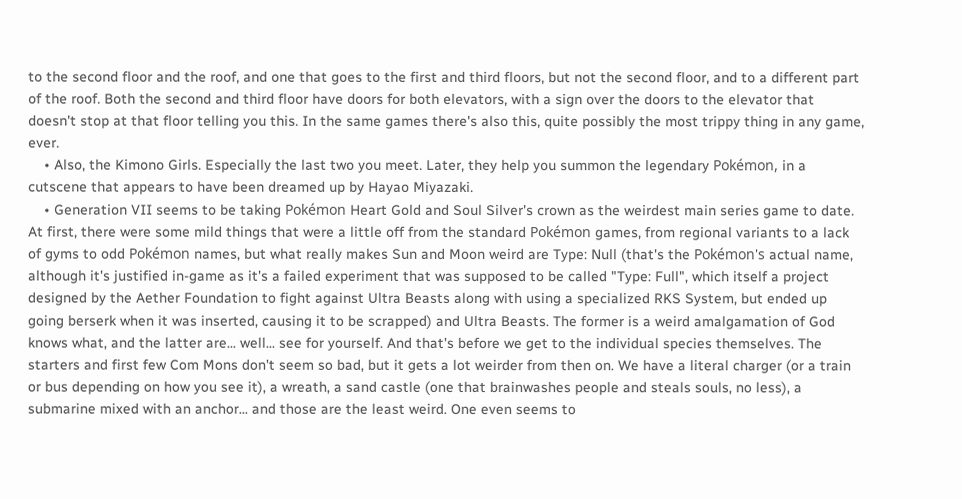to the second floor and the roof, and one that goes to the first and third floors, but not the second floor, and to a different part of the roof. Both the second and third floor have doors for both elevators, with a sign over the doors to the elevator that doesn't stop at that floor telling you this. In the same games there's also this, quite possibly the most trippy thing in any game, ever.
    • Also, the Kimono Girls. Especially the last two you meet. Later, they help you summon the legendary Pokémon, in a cutscene that appears to have been dreamed up by Hayao Miyazaki.
    • Generation VII seems to be taking Pokémon Heart Gold and Soul Silver's crown as the weirdest main series game to date. At first, there were some mild things that were a little off from the standard Pokémon games, from regional variants to a lack of gyms to odd Pokémon names, but what really makes Sun and Moon weird are Type: Null (that's the Pokémon's actual name, although it's justified in-game as it's a failed experiment that was supposed to be called "Type: Full", which itself a project designed by the Aether Foundation to fight against Ultra Beasts along with using a specialized RKS System, but ended up going berserk when it was inserted, causing it to be scrapped) and Ultra Beasts. The former is a weird amalgamation of God knows what, and the latter are... well... see for yourself. And that's before we get to the individual species themselves. The starters and first few Com Mons don't seem so bad, but it gets a lot weirder from then on. We have a literal charger (or a train or bus depending on how you see it), a wreath, a sand castle (one that brainwashes people and steals souls, no less), a submarine mixed with an anchor... and those are the least weird. One even seems to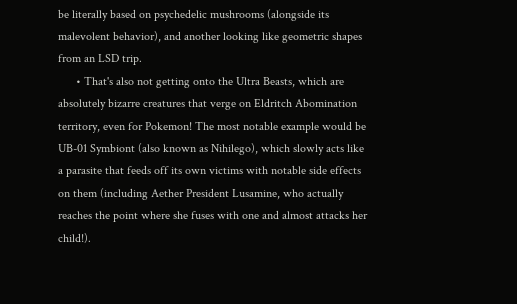be literally based on psychedelic mushrooms (alongside its malevolent behavior), and another looking like geometric shapes from an LSD trip.
      • That's also not getting onto the Ultra Beasts, which are absolutely bizarre creatures that verge on Eldritch Abomination territory, even for Pokemon! The most notable example would be UB-01 Symbiont (also known as Nihilego), which slowly acts like a parasite that feeds off its own victims with notable side effects on them (including Aether President Lusamine, who actually reaches the point where she fuses with one and almost attacks her child!).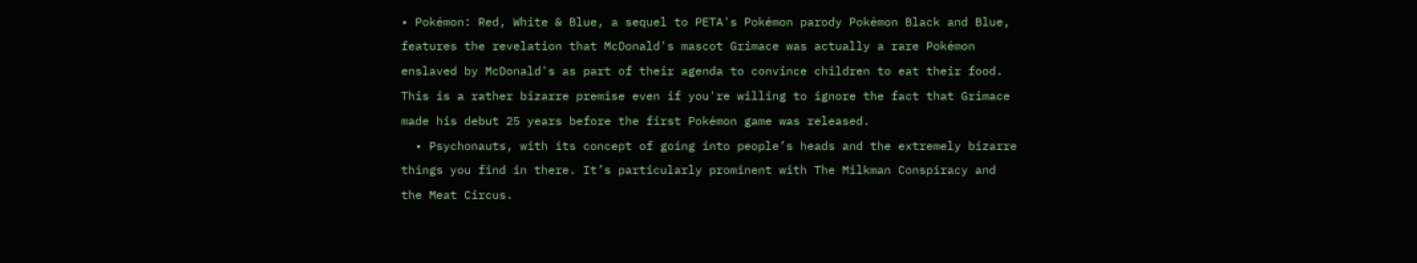• Pokémon: Red, White & Blue, a sequel to PETA's Pokémon parody Pokémon Black and Blue, features the revelation that McDonald's mascot Grimace was actually a rare Pokémon enslaved by McDonald's as part of their agenda to convince children to eat their food. This is a rather bizarre premise even if you're willing to ignore the fact that Grimace made his debut 25 years before the first Pokémon game was released.
  • Psychonauts, with its concept of going into people’s heads and the extremely bizarre things you find in there. It’s particularly prominent with The Milkman Conspiracy and the Meat Circus.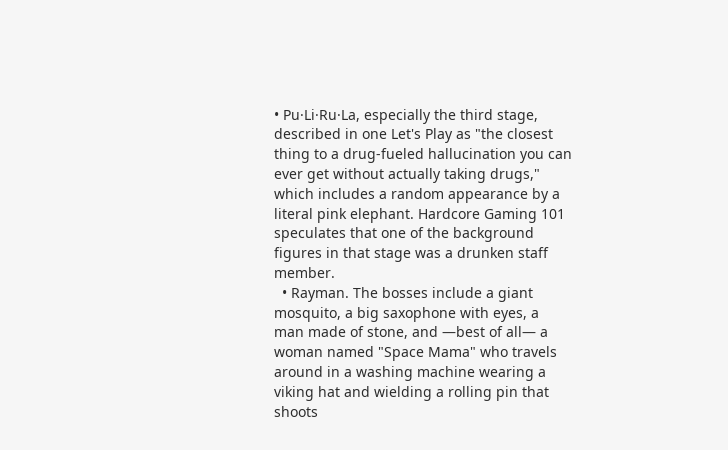• Pu·Li·Ru·La, especially the third stage, described in one Let's Play as "the closest thing to a drug-fueled hallucination you can ever get without actually taking drugs," which includes a random appearance by a literal pink elephant. Hardcore Gaming 101 speculates that one of the background figures in that stage was a drunken staff member.
  • Rayman. The bosses include a giant mosquito, a big saxophone with eyes, a man made of stone, and —best of all— a woman named "Space Mama" who travels around in a washing machine wearing a viking hat and wielding a rolling pin that shoots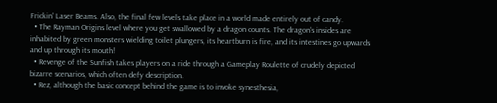Frickin' Laser Beams. Also, the final few levels take place in a world made entirely out of candy.
  • The Rayman Origins level where you get swallowed by a dragon counts. The dragon's insides are inhabited by green monsters wielding toilet plungers, its heartburn is fire, and its intestines go upwards and up through its mouth!
  • Revenge of the Sunfish takes players on a ride through a Gameplay Roulette of crudely depicted bizarre scenarios, which often defy description.
  • Rez, although the basic concept behind the game is to invoke synesthesia,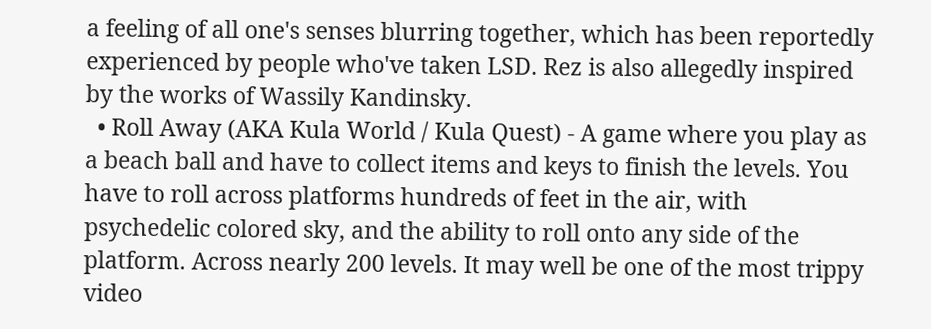a feeling of all one's senses blurring together, which has been reportedly experienced by people who've taken LSD. Rez is also allegedly inspired by the works of Wassily Kandinsky.
  • Roll Away (AKA Kula World / Kula Quest) - A game where you play as a beach ball and have to collect items and keys to finish the levels. You have to roll across platforms hundreds of feet in the air, with psychedelic colored sky, and the ability to roll onto any side of the platform. Across nearly 200 levels. It may well be one of the most trippy video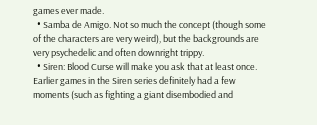games ever made.
  • Samba de Amigo. Not so much the concept (though some of the characters are very weird), but the backgrounds are very psychedelic and often downright trippy.
  • Siren: Blood Curse will make you ask that at least once. Earlier games in the Siren series definitely had a few moments (such as fighting a giant disembodied and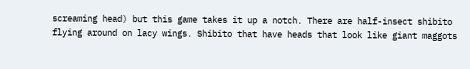screaming head) but this game takes it up a notch. There are half-insect shibito flying around on lacy wings. Shibito that have heads that look like giant maggots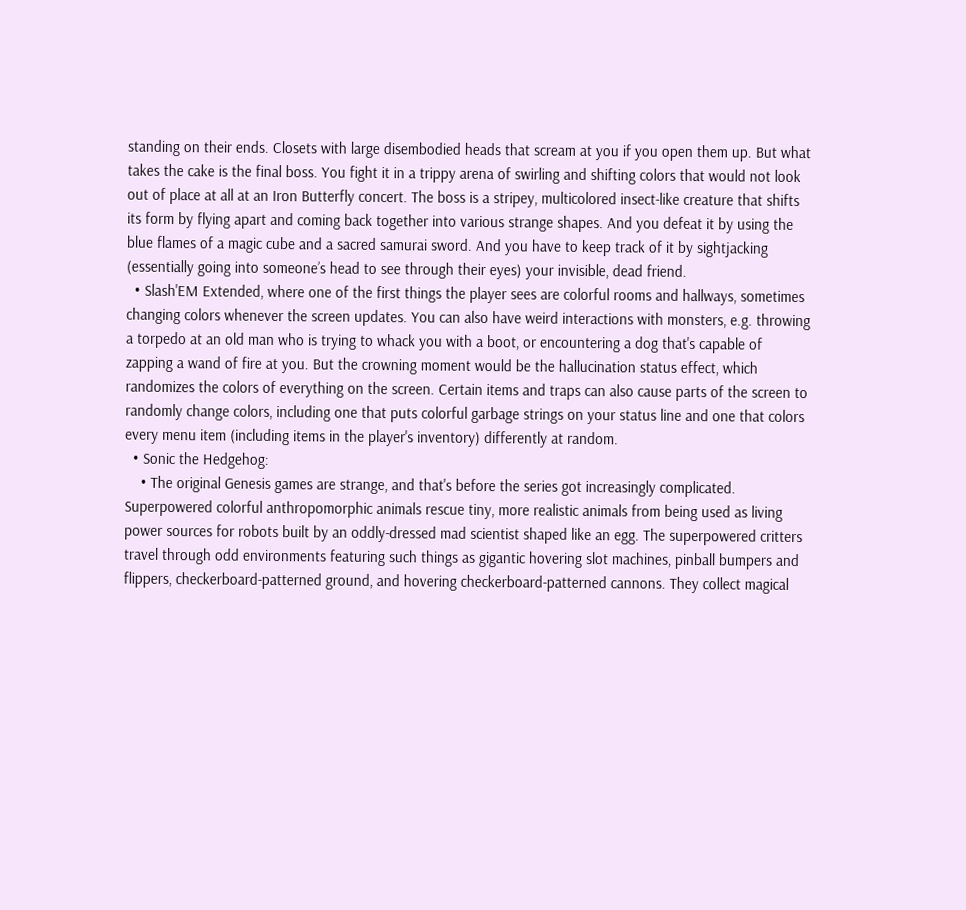standing on their ends. Closets with large disembodied heads that scream at you if you open them up. But what takes the cake is the final boss. You fight it in a trippy arena of swirling and shifting colors that would not look out of place at all at an Iron Butterfly concert. The boss is a stripey, multicolored insect-like creature that shifts its form by flying apart and coming back together into various strange shapes. And you defeat it by using the blue flames of a magic cube and a sacred samurai sword. And you have to keep track of it by sightjacking (essentially going into someone’s head to see through their eyes) your invisible, dead friend.
  • Slash'EM Extended, where one of the first things the player sees are colorful rooms and hallways, sometimes changing colors whenever the screen updates. You can also have weird interactions with monsters, e.g. throwing a torpedo at an old man who is trying to whack you with a boot, or encountering a dog that's capable of zapping a wand of fire at you. But the crowning moment would be the hallucination status effect, which randomizes the colors of everything on the screen. Certain items and traps can also cause parts of the screen to randomly change colors, including one that puts colorful garbage strings on your status line and one that colors every menu item (including items in the player's inventory) differently at random.
  • Sonic the Hedgehog:
    • The original Genesis games are strange, and that's before the series got increasingly complicated. Superpowered colorful anthropomorphic animals rescue tiny, more realistic animals from being used as living power sources for robots built by an oddly-dressed mad scientist shaped like an egg. The superpowered critters travel through odd environments featuring such things as gigantic hovering slot machines, pinball bumpers and flippers, checkerboard-patterned ground, and hovering checkerboard-patterned cannons. They collect magical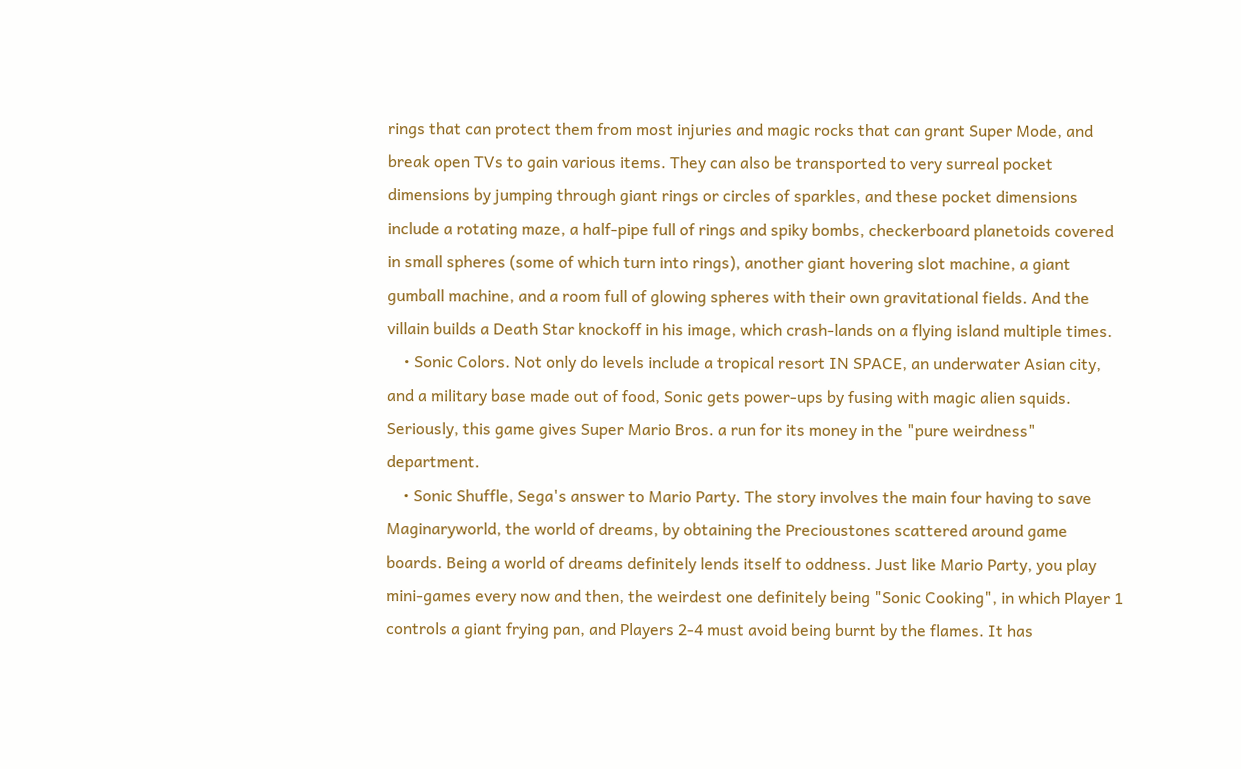rings that can protect them from most injuries and magic rocks that can grant Super Mode, and break open TVs to gain various items. They can also be transported to very surreal pocket dimensions by jumping through giant rings or circles of sparkles, and these pocket dimensions include a rotating maze, a half-pipe full of rings and spiky bombs, checkerboard planetoids covered in small spheres (some of which turn into rings), another giant hovering slot machine, a giant gumball machine, and a room full of glowing spheres with their own gravitational fields. And the villain builds a Death Star knockoff in his image, which crash-lands on a flying island multiple times.
    • Sonic Colors. Not only do levels include a tropical resort IN SPACE, an underwater Asian city, and a military base made out of food, Sonic gets power-ups by fusing with magic alien squids. Seriously, this game gives Super Mario Bros. a run for its money in the "pure weirdness" department.
    • Sonic Shuffle, Sega's answer to Mario Party. The story involves the main four having to save Maginaryworld, the world of dreams, by obtaining the Precioustones scattered around game boards. Being a world of dreams definitely lends itself to oddness. Just like Mario Party, you play mini-games every now and then, the weirdest one definitely being "Sonic Cooking", in which Player 1 controls a giant frying pan, and Players 2-4 must avoid being burnt by the flames. It has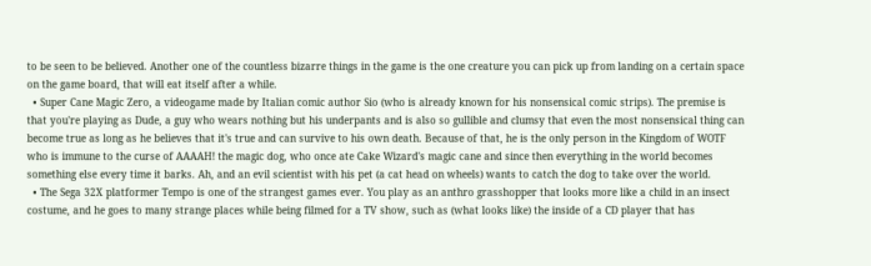to be seen to be believed. Another one of the countless bizarre things in the game is the one creature you can pick up from landing on a certain space on the game board, that will eat itself after a while.
  • Super Cane Magic Zero, a videogame made by Italian comic author Sio (who is already known for his nonsensical comic strips). The premise is that you're playing as Dude, a guy who wears nothing but his underpants and is also so gullible and clumsy that even the most nonsensical thing can become true as long as he believes that it's true and can survive to his own death. Because of that, he is the only person in the Kingdom of WOTF who is immune to the curse of AAAAH! the magic dog, who once ate Cake Wizard's magic cane and since then everything in the world becomes something else every time it barks. Ah, and an evil scientist with his pet (a cat head on wheels) wants to catch the dog to take over the world.
  • The Sega 32X platformer Tempo is one of the strangest games ever. You play as an anthro grasshopper that looks more like a child in an insect costume, and he goes to many strange places while being filmed for a TV show, such as (what looks like) the inside of a CD player that has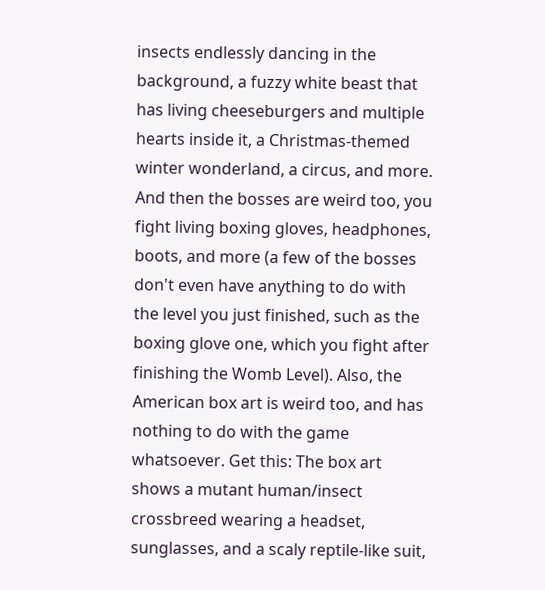insects endlessly dancing in the background, a fuzzy white beast that has living cheeseburgers and multiple hearts inside it, a Christmas-themed winter wonderland, a circus, and more. And then the bosses are weird too, you fight living boxing gloves, headphones, boots, and more (a few of the bosses don't even have anything to do with the level you just finished, such as the boxing glove one, which you fight after finishing the Womb Level). Also, the American box art is weird too, and has nothing to do with the game whatsoever. Get this: The box art shows a mutant human/insect crossbreed wearing a headset, sunglasses, and a scaly reptile-like suit,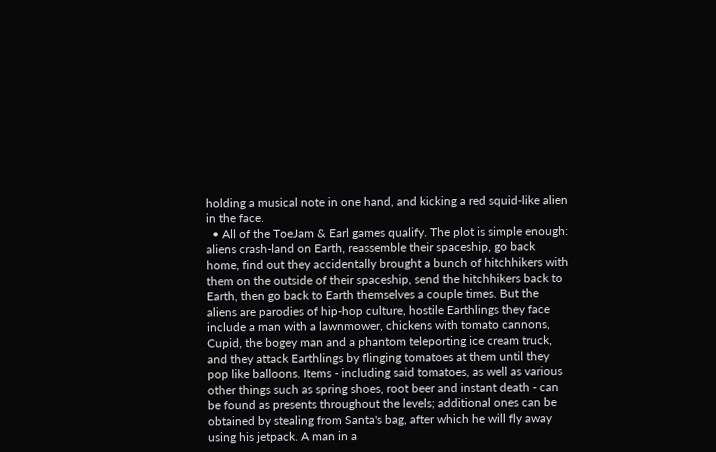holding a musical note in one hand, and kicking a red squid-like alien in the face.
  • All of the ToeJam & Earl games qualify. The plot is simple enough: aliens crash-land on Earth, reassemble their spaceship, go back home, find out they accidentally brought a bunch of hitchhikers with them on the outside of their spaceship, send the hitchhikers back to Earth, then go back to Earth themselves a couple times. But the aliens are parodies of hip-hop culture, hostile Earthlings they face include a man with a lawnmower, chickens with tomato cannons, Cupid, the bogey man and a phantom teleporting ice cream truck, and they attack Earthlings by flinging tomatoes at them until they pop like balloons. Items - including said tomatoes, as well as various other things such as spring shoes, root beer and instant death - can be found as presents throughout the levels; additional ones can be obtained by stealing from Santa's bag, after which he will fly away using his jetpack. A man in a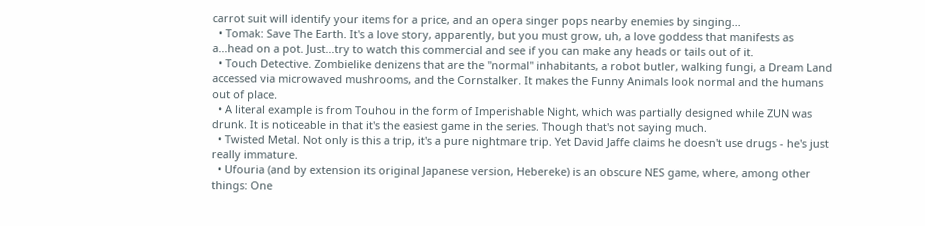carrot suit will identify your items for a price, and an opera singer pops nearby enemies by singing...
  • Tomak: Save The Earth. It's a love story, apparently, but you must grow, uh, a love goddess that manifests as a...head on a pot. Just...try to watch this commercial and see if you can make any heads or tails out of it.
  • Touch Detective. Zombielike denizens that are the "normal" inhabitants, a robot butler, walking fungi, a Dream Land accessed via microwaved mushrooms, and the Cornstalker. It makes the Funny Animals look normal and the humans out of place.
  • A literal example is from Touhou in the form of Imperishable Night, which was partially designed while ZUN was drunk. It is noticeable in that it's the easiest game in the series. Though that's not saying much.
  • Twisted Metal. Not only is this a trip, it's a pure nightmare trip. Yet David Jaffe claims he doesn't use drugs - he's just really immature.
  • Ufouria (and by extension its original Japanese version, Hebereke) is an obscure NES game, where, among other things: One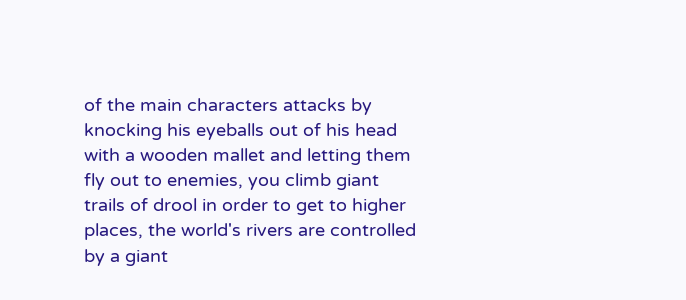of the main characters attacks by knocking his eyeballs out of his head with a wooden mallet and letting them fly out to enemies, you climb giant trails of drool in order to get to higher places, the world's rivers are controlled by a giant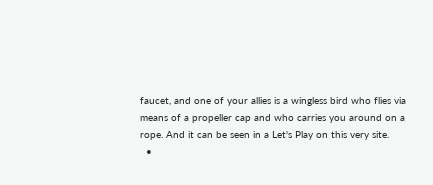faucet, and one of your allies is a wingless bird who flies via means of a propeller cap and who carries you around on a rope. And it can be seen in a Let's Play on this very site.
  •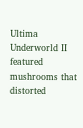Ultima Underworld II featured mushrooms that distorted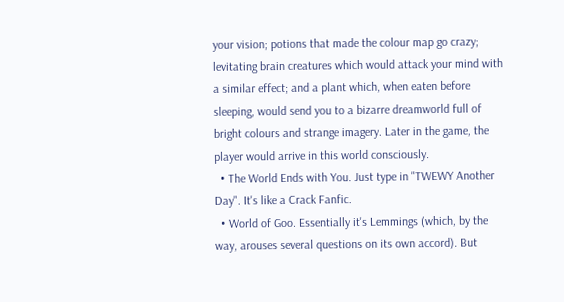your vision; potions that made the colour map go crazy; levitating brain creatures which would attack your mind with a similar effect; and a plant which, when eaten before sleeping, would send you to a bizarre dreamworld full of bright colours and strange imagery. Later in the game, the player would arrive in this world consciously.
  • The World Ends with You. Just type in "TWEWY Another Day". It's like a Crack Fanfic.
  • World of Goo. Essentially it's Lemmings (which, by the way, arouses several questions on its own accord). But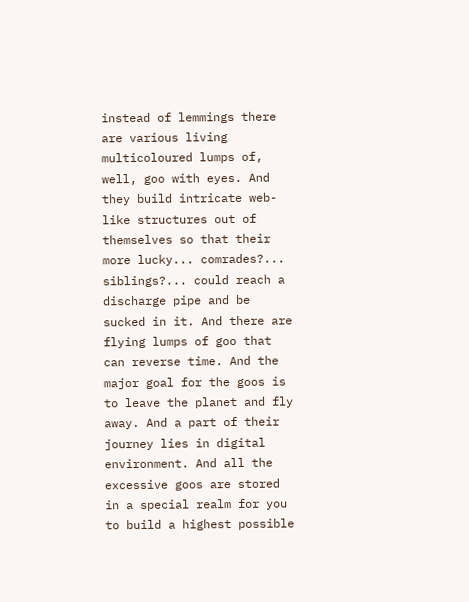instead of lemmings there are various living multicoloured lumps of, well, goo with eyes. And they build intricate web-like structures out of themselves so that their more lucky... comrades?... siblings?... could reach a discharge pipe and be sucked in it. And there are flying lumps of goo that can reverse time. And the major goal for the goos is to leave the planet and fly away. And a part of their journey lies in digital environment. And all the excessive goos are stored in a special realm for you to build a highest possible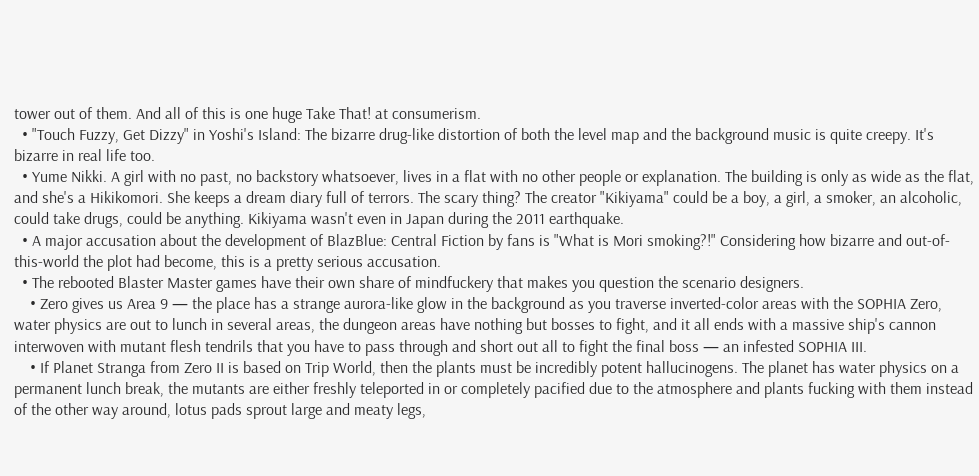tower out of them. And all of this is one huge Take That! at consumerism.
  • "Touch Fuzzy, Get Dizzy" in Yoshi's Island: The bizarre drug-like distortion of both the level map and the background music is quite creepy. It's bizarre in real life too.
  • Yume Nikki. A girl with no past, no backstory whatsoever, lives in a flat with no other people or explanation. The building is only as wide as the flat, and she's a Hikikomori. She keeps a dream diary full of terrors. The scary thing? The creator "Kikiyama" could be a boy, a girl, a smoker, an alcoholic, could take drugs, could be anything. Kikiyama wasn't even in Japan during the 2011 earthquake.
  • A major accusation about the development of BlazBlue: Central Fiction by fans is "What is Mori smoking?!" Considering how bizarre and out-of-this-world the plot had become, this is a pretty serious accusation.
  • The rebooted Blaster Master games have their own share of mindfuckery that makes you question the scenario designers.
    • Zero gives us Area 9 — the place has a strange aurora-like glow in the background as you traverse inverted-color areas with the SOPHIA Zero, water physics are out to lunch in several areas, the dungeon areas have nothing but bosses to fight, and it all ends with a massive ship's cannon interwoven with mutant flesh tendrils that you have to pass through and short out all to fight the final boss — an infested SOPHIA III.
    • If Planet Stranga from Zero II is based on Trip World, then the plants must be incredibly potent hallucinogens. The planet has water physics on a permanent lunch break, the mutants are either freshly teleported in or completely pacified due to the atmosphere and plants fucking with them instead of the other way around, lotus pads sprout large and meaty legs,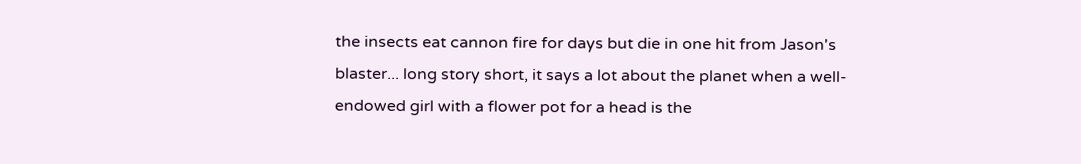the insects eat cannon fire for days but die in one hit from Jason's blaster... long story short, it says a lot about the planet when a well-endowed girl with a flower pot for a head is the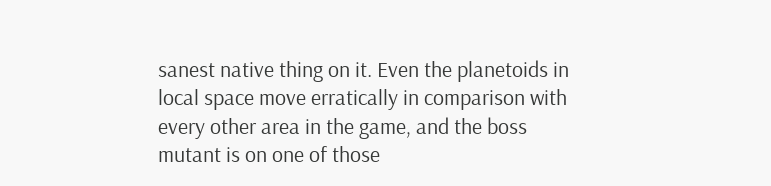sanest native thing on it. Even the planetoids in local space move erratically in comparison with every other area in the game, and the boss mutant is on one of those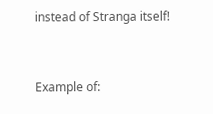instead of Stranga itself!


Example of: